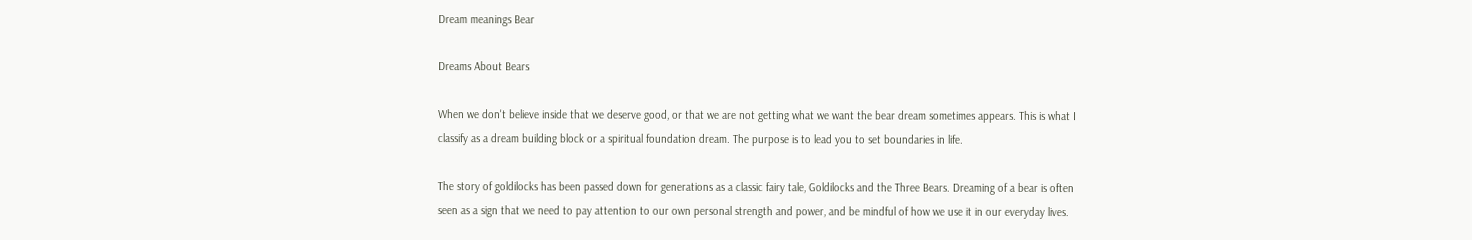Dream meanings Bear

Dreams About Bears

When we don't believe inside that we deserve good, or that we are not getting what we want the bear dream sometimes appears. This is what I classify as a dream building block or a spiritual foundation dream. The purpose is to lead you to set boundaries in life.

The story of goldilocks has been passed down for generations as a classic fairy tale, Goldilocks and the Three Bears. Dreaming of a bear is often seen as a sign that we need to pay attention to our own personal strength and power, and be mindful of how we use it in our everyday lives.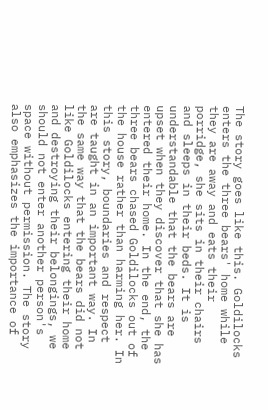The story goes like this. Goldilocks enters the three bears' home while they are away and eats their porridge, she sits in their chairs and sleeps in their beds. It is understandable that the bears are upset when they discover that she has entered their home. In the end, the three bears chased Goldilocks out of the house rather than harming her. In this story, boundaries and respect are taught in an important way. In the same way that the bears did not like Goldilocks entering their home and destroying their belongings, we should not enter another person's space without permission. The story also emphasizes the importance of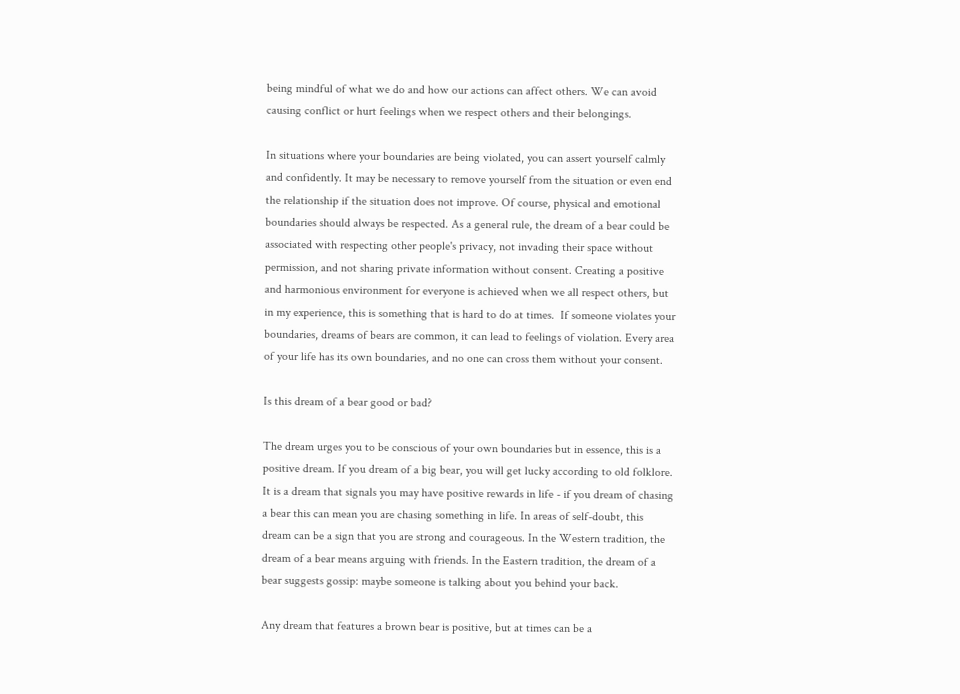being mindful of what we do and how our actions can affect others. We can avoid causing conflict or hurt feelings when we respect others and their belongings.

In situations where your boundaries are being violated, you can assert yourself calmly and confidently. It may be necessary to remove yourself from the situation or even end the relationship if the situation does not improve. Of course, physical and emotional boundaries should always be respected. As a general rule, the dream of a bear could be associated with respecting other people's privacy, not invading their space without permission, and not sharing private information without consent. Creating a positive and harmonious environment for everyone is achieved when we all respect others, but in my experience, this is something that is hard to do at times.  If someone violates your boundaries, dreams of bears are common, it can lead to feelings of violation. Every area of your life has its own boundaries, and no one can cross them without your consent.

Is this dream of a bear good or bad?

The dream urges you to be conscious of your own boundaries but in essence, this is a positive dream. If you dream of a big bear, you will get lucky according to old folklore. It is a dream that signals you may have positive rewards in life - if you dream of chasing a bear this can mean you are chasing something in life. In areas of self-doubt, this dream can be a sign that you are strong and courageous. In the Western tradition, the dream of a bear means arguing with friends. In the Eastern tradition, the dream of a bear suggests gossip: maybe someone is talking about you behind your back.

Any dream that features a brown bear is positive, but at times can be a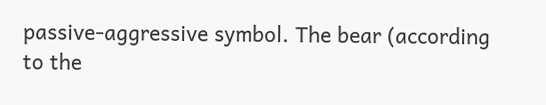passive-aggressive symbol. The bear (according to the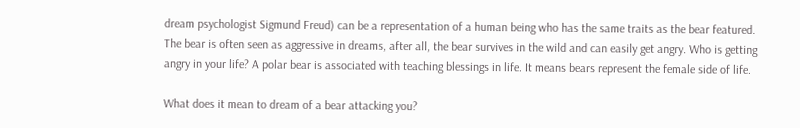dream psychologist Sigmund Freud) can be a representation of a human being who has the same traits as the bear featured. The bear is often seen as aggressive in dreams, after all, the bear survives in the wild and can easily get angry. Who is getting angry in your life? A polar bear is associated with teaching blessings in life. It means bears represent the female side of life.

What does it mean to dream of a bear attacking you?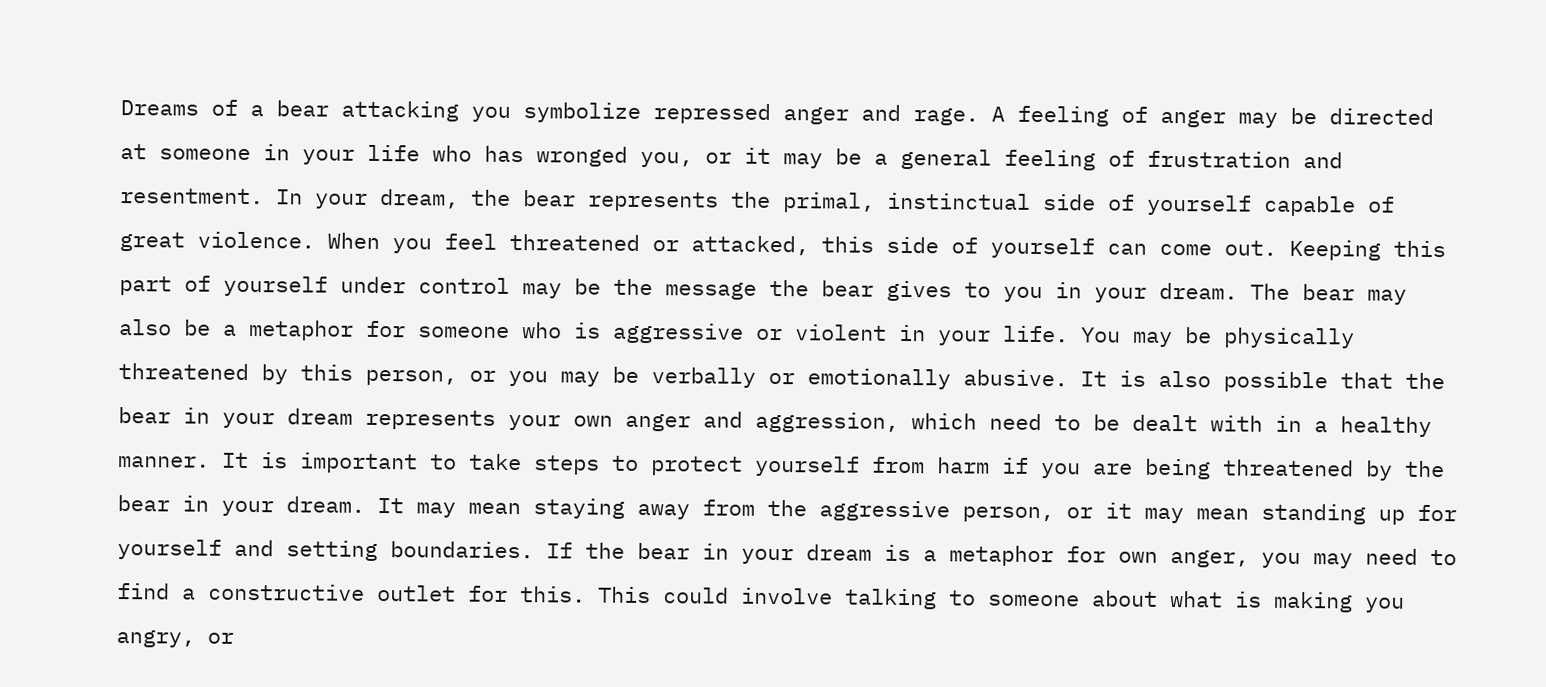Dreams of a bear attacking you symbolize repressed anger and rage. A feeling of anger may be directed at someone in your life who has wronged you, or it may be a general feeling of frustration and resentment. In your dream, the bear represents the primal, instinctual side of yourself capable of great violence. When you feel threatened or attacked, this side of yourself can come out. Keeping this part of yourself under control may be the message the bear gives to you in your dream. The bear may also be a metaphor for someone who is aggressive or violent in your life. You may be physically threatened by this person, or you may be verbally or emotionally abusive. It is also possible that the bear in your dream represents your own anger and aggression, which need to be dealt with in a healthy manner. It is important to take steps to protect yourself from harm if you are being threatened by the bear in your dream. It may mean staying away from the aggressive person, or it may mean standing up for yourself and setting boundaries. If the bear in your dream is a metaphor for own anger, you may need to find a constructive outlet for this. This could involve talking to someone about what is making you angry, or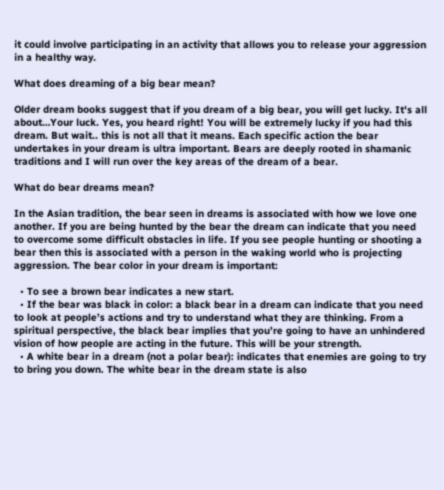it could involve participating in an activity that allows you to release your aggression in a healthy way.

What does dreaming of a big bear mean?

Older dream books suggest that if you dream of a big bear, you will get lucky. It's all about…Your luck. Yes, you heard right! You will be extremely lucky if you had this dream. But wait.. this is not all that it means. Each specific action the bear undertakes in your dream is ultra important. Bears are deeply rooted in shamanic traditions and I will run over the key areas of the dream of a bear.

What do bear dreams mean?

In the Asian tradition, the bear seen in dreams is associated with how we love one another. If you are being hunted by the bear the dream can indicate that you need to overcome some difficult obstacles in life. If you see people hunting or shooting a bear then this is associated with a person in the waking world who is projecting aggression. The bear color in your dream is important:

  • To see a brown bear indicates a new start.
  • If the bear was black in color: a black bear in a dream can indicate that you need to look at people’s actions and try to understand what they are thinking. From a spiritual perspective, the black bear implies that you’re going to have an unhindered vision of how people are acting in the future. This will be your strength.
  • A white bear in a dream (not a polar bear): indicates that enemies are going to try to bring you down. The white bear in the dream state is also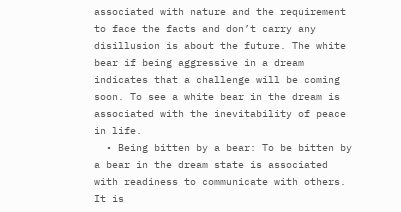associated with nature and the requirement to face the facts and don’t carry any disillusion is about the future. The white bear if being aggressive in a dream indicates that a challenge will be coming soon. To see a white bear in the dream is associated with the inevitability of peace in life.
  • Being bitten by a bear: To be bitten by a bear in the dream state is associated with readiness to communicate with others. It is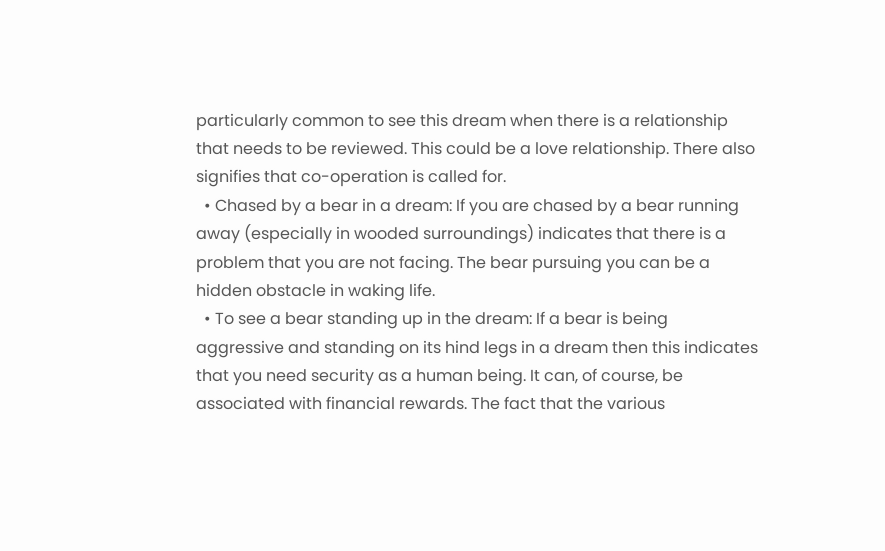particularly common to see this dream when there is a relationship that needs to be reviewed. This could be a love relationship. There also signifies that co-operation is called for.
  • Chased by a bear in a dream: If you are chased by a bear running away (especially in wooded surroundings) indicates that there is a problem that you are not facing. The bear pursuing you can be a hidden obstacle in waking life.
  • To see a bear standing up in the dream: If a bear is being aggressive and standing on its hind legs in a dream then this indicates that you need security as a human being. It can, of course, be associated with financial rewards. The fact that the various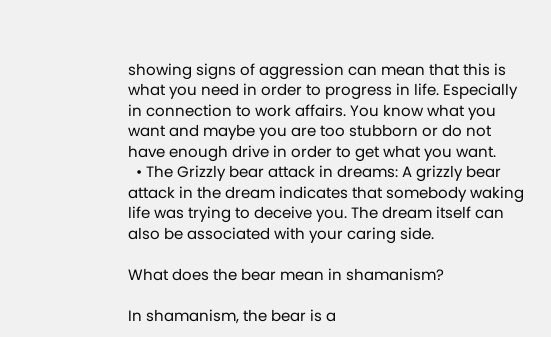showing signs of aggression can mean that this is what you need in order to progress in life. Especially in connection to work affairs. You know what you want and maybe you are too stubborn or do not have enough drive in order to get what you want.
  • The Grizzly bear attack in dreams: A grizzly bear attack in the dream indicates that somebody waking life was trying to deceive you. The dream itself can also be associated with your caring side.

What does the bear mean in shamanism?

In shamanism, the bear is a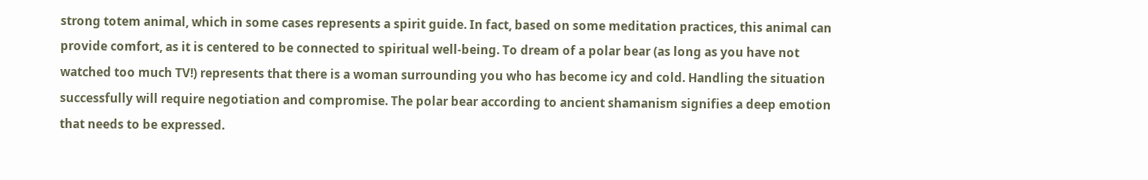strong totem animal, which in some cases represents a spirit guide. In fact, based on some meditation practices, this animal can provide comfort, as it is centered to be connected to spiritual well-being. To dream of a polar bear (as long as you have not watched too much TV!) represents that there is a woman surrounding you who has become icy and cold. Handling the situation successfully will require negotiation and compromise. The polar bear according to ancient shamanism signifies a deep emotion that needs to be expressed.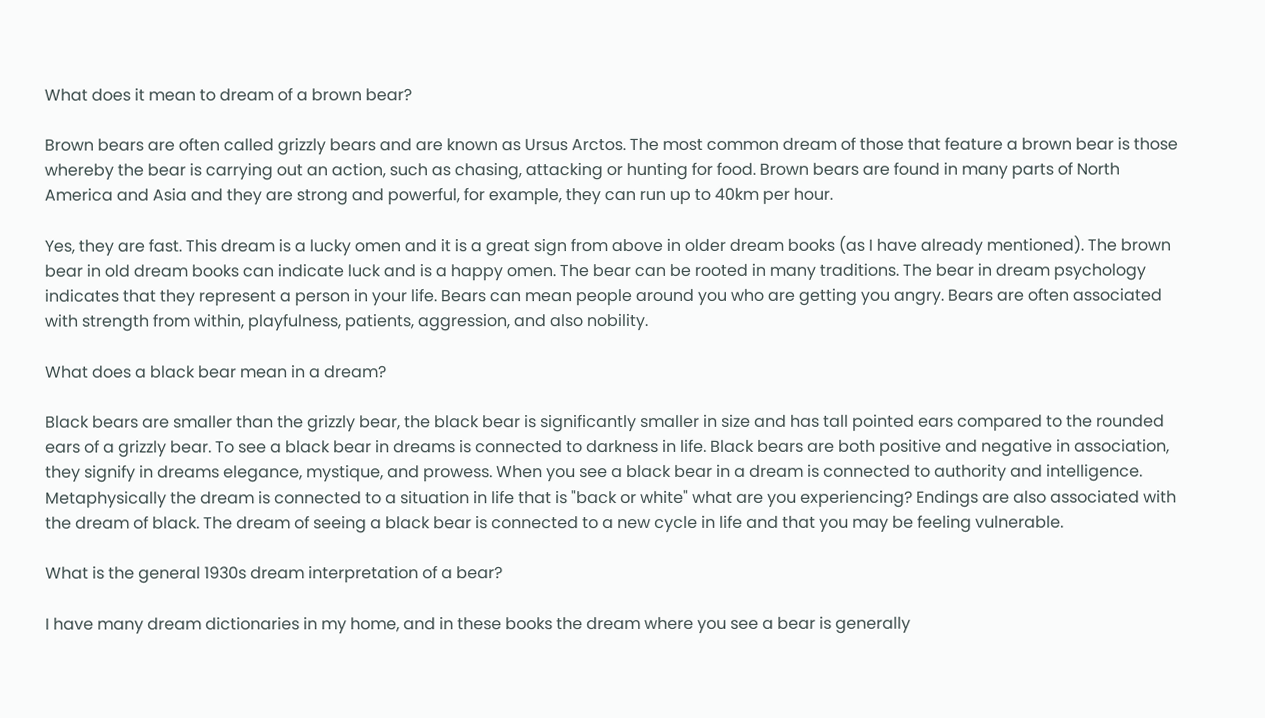What does it mean to dream of a brown bear?

Brown bears are often called grizzly bears and are known as Ursus Arctos. The most common dream of those that feature a brown bear is those whereby the bear is carrying out an action, such as chasing, attacking or hunting for food. Brown bears are found in many parts of North America and Asia and they are strong and powerful, for example, they can run up to 40km per hour.

Yes, they are fast. This dream is a lucky omen and it is a great sign from above in older dream books (as I have already mentioned). The brown bear in old dream books can indicate luck and is a happy omen. The bear can be rooted in many traditions. The bear in dream psychology indicates that they represent a person in your life. Bears can mean people around you who are getting you angry. Bears are often associated with strength from within, playfulness, patients, aggression, and also nobility.

What does a black bear mean in a dream?

Black bears are smaller than the grizzly bear, the black bear is significantly smaller in size and has tall pointed ears compared to the rounded ears of a grizzly bear. To see a black bear in dreams is connected to darkness in life. Black bears are both positive and negative in association, they signify in dreams elegance, mystique, and prowess. When you see a black bear in a dream is connected to authority and intelligence. Metaphysically the dream is connected to a situation in life that is "back or white" what are you experiencing? Endings are also associated with the dream of black. The dream of seeing a black bear is connected to a new cycle in life and that you may be feeling vulnerable.

What is the general 1930s dream interpretation of a bear?

I have many dream dictionaries in my home, and in these books the dream where you see a bear is generally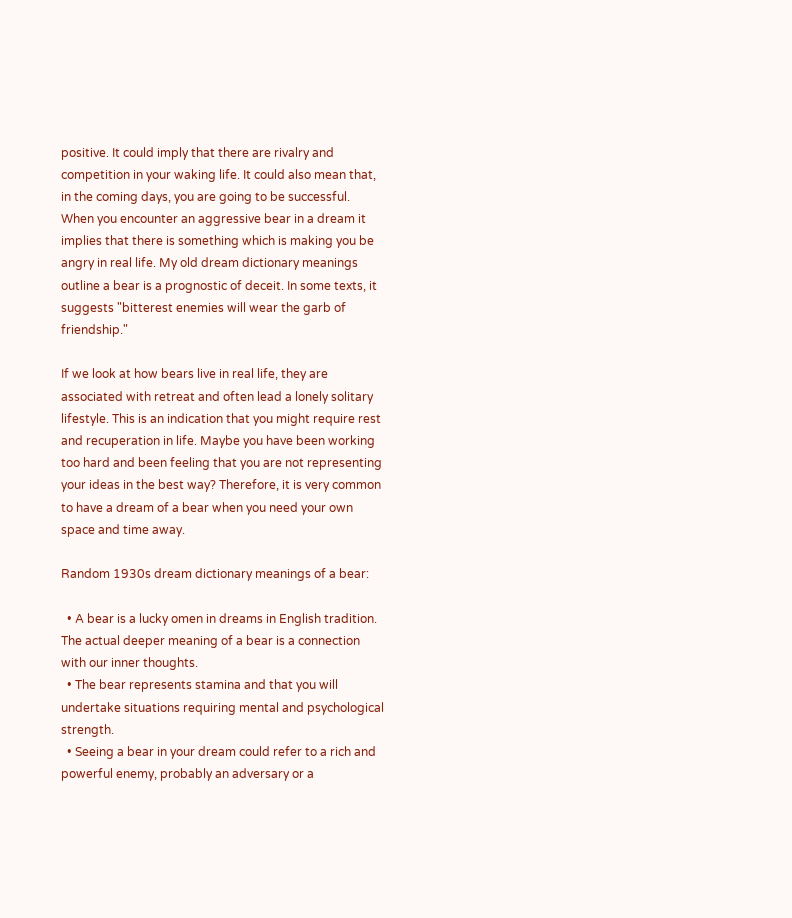positive. It could imply that there are rivalry and competition in your waking life. It could also mean that, in the coming days, you are going to be successful. When you encounter an aggressive bear in a dream it implies that there is something which is making you be angry in real life. My old dream dictionary meanings outline a bear is a prognostic of deceit. In some texts, it suggests "bitterest enemies will wear the garb of friendship."

If we look at how bears live in real life, they are associated with retreat and often lead a lonely solitary lifestyle. This is an indication that you might require rest and recuperation in life. Maybe you have been working too hard and been feeling that you are not representing your ideas in the best way? Therefore, it is very common to have a dream of a bear when you need your own space and time away.

Random 1930s dream dictionary meanings of a bear:

  • A bear is a lucky omen in dreams in English tradition. The actual deeper meaning of a bear is a connection with our inner thoughts.
  • The bear represents stamina and that you will undertake situations requiring mental and psychological strength.
  • Seeing a bear in your dream could refer to a rich and powerful enemy, probably an adversary or a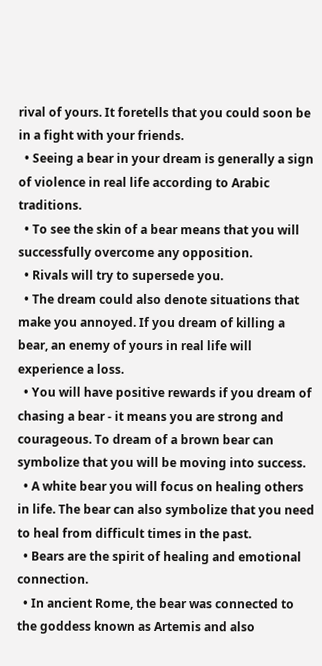rival of yours. It foretells that you could soon be in a fight with your friends.
  • Seeing a bear in your dream is generally a sign of violence in real life according to Arabic traditions.
  • To see the skin of a bear means that you will successfully overcome any opposition.
  • Rivals will try to supersede you.
  • The dream could also denote situations that make you annoyed. If you dream of killing a bear, an enemy of yours in real life will experience a loss.
  • You will have positive rewards if you dream of chasing a bear - it means you are strong and courageous. To dream of a brown bear can symbolize that you will be moving into success.
  • A white bear you will focus on healing others in life. The bear can also symbolize that you need to heal from difficult times in the past.
  • Bears are the spirit of healing and emotional connection.
  • In ancient Rome, the bear was connected to the goddess known as Artemis and also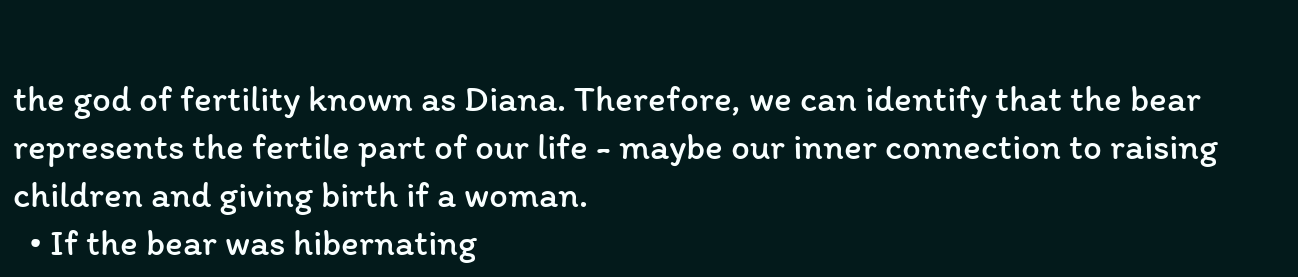the god of fertility known as Diana. Therefore, we can identify that the bear represents the fertile part of our life - maybe our inner connection to raising children and giving birth if a woman.
  • If the bear was hibernating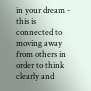in your dream - this is connected to moving away from others in order to think clearly and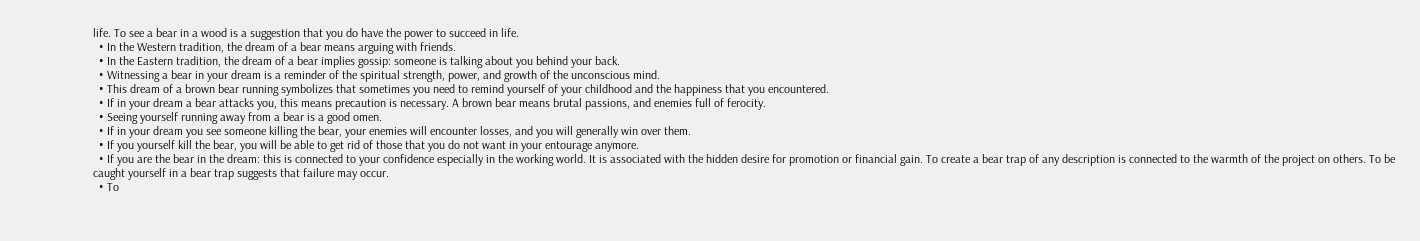life. To see a bear in a wood is a suggestion that you do have the power to succeed in life.
  • In the Western tradition, the dream of a bear means arguing with friends.
  • In the Eastern tradition, the dream of a bear implies gossip: someone is talking about you behind your back.
  • Witnessing a bear in your dream is a reminder of the spiritual strength, power, and growth of the unconscious mind.
  • This dream of a brown bear running symbolizes that sometimes you need to remind yourself of your childhood and the happiness that you encountered.
  • If in your dream a bear attacks you, this means precaution is necessary. A brown bear means brutal passions, and enemies full of ferocity.
  • Seeing yourself running away from a bear is a good omen.
  • If in your dream you see someone killing the bear, your enemies will encounter losses, and you will generally win over them.
  • If you yourself kill the bear, you will be able to get rid of those that you do not want in your entourage anymore.
  • If you are the bear in the dream: this is connected to your confidence especially in the working world. It is associated with the hidden desire for promotion or financial gain. To create a bear trap of any description is connected to the warmth of the project on others. To be caught yourself in a bear trap suggests that failure may occur.
  • To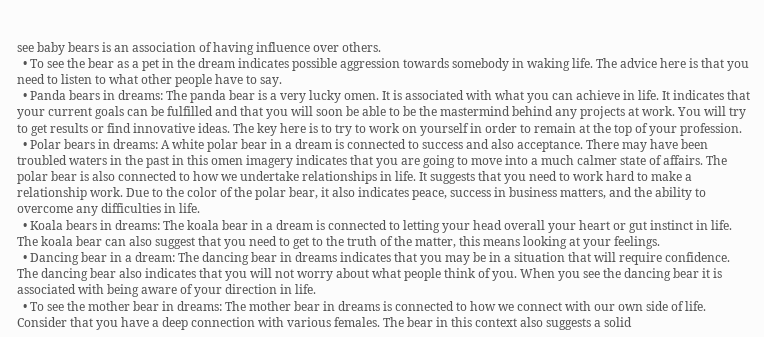see baby bears is an association of having influence over others.
  • To see the bear as a pet in the dream indicates possible aggression towards somebody in waking life. The advice here is that you need to listen to what other people have to say.
  • Panda bears in dreams: The panda bear is a very lucky omen. It is associated with what you can achieve in life. It indicates that your current goals can be fulfilled and that you will soon be able to be the mastermind behind any projects at work. You will try to get results or find innovative ideas. The key here is to try to work on yourself in order to remain at the top of your profession.
  • Polar bears in dreams: A white polar bear in a dream is connected to success and also acceptance. There may have been troubled waters in the past in this omen imagery indicates that you are going to move into a much calmer state of affairs. The polar bear is also connected to how we undertake relationships in life. It suggests that you need to work hard to make a relationship work. Due to the color of the polar bear, it also indicates peace, success in business matters, and the ability to overcome any difficulties in life.
  • Koala bears in dreams: The koala bear in a dream is connected to letting your head overall your heart or gut instinct in life. The koala bear can also suggest that you need to get to the truth of the matter, this means looking at your feelings.
  • Dancing bear in a dream: The dancing bear in dreams indicates that you may be in a situation that will require confidence. The dancing bear also indicates that you will not worry about what people think of you. When you see the dancing bear it is associated with being aware of your direction in life.
  • To see the mother bear in dreams: The mother bear in dreams is connected to how we connect with our own side of life. Consider that you have a deep connection with various females. The bear in this context also suggests a solid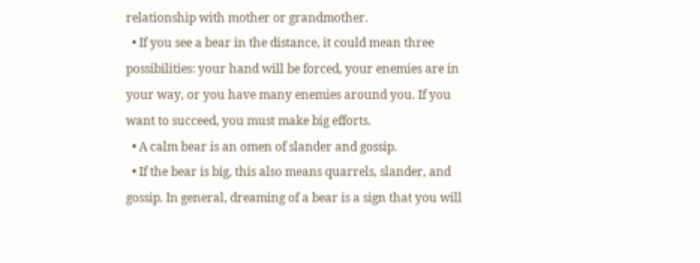relationship with mother or grandmother.
  • If you see a bear in the distance, it could mean three possibilities: your hand will be forced, your enemies are in your way, or you have many enemies around you. If you want to succeed, you must make big efforts.
  • A calm bear is an omen of slander and gossip.
  • If the bear is big, this also means quarrels, slander, and gossip. In general, dreaming of a bear is a sign that you will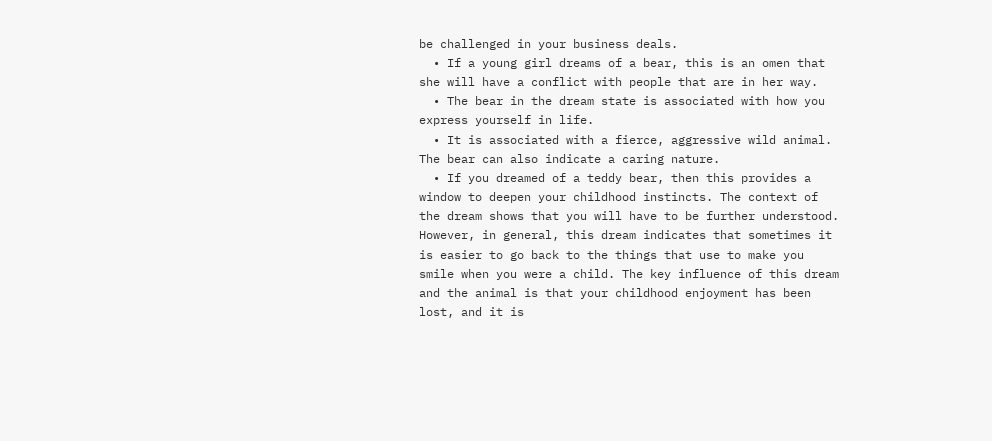be challenged in your business deals.
  • If a young girl dreams of a bear, this is an omen that she will have a conflict with people that are in her way.
  • The bear in the dream state is associated with how you express yourself in life.
  • It is associated with a fierce, aggressive wild animal. The bear can also indicate a caring nature.
  • If you dreamed of a teddy bear, then this provides a window to deepen your childhood instincts. The context of the dream shows that you will have to be further understood. However, in general, this dream indicates that sometimes it is easier to go back to the things that use to make you smile when you were a child. The key influence of this dream and the animal is that your childhood enjoyment has been lost, and it is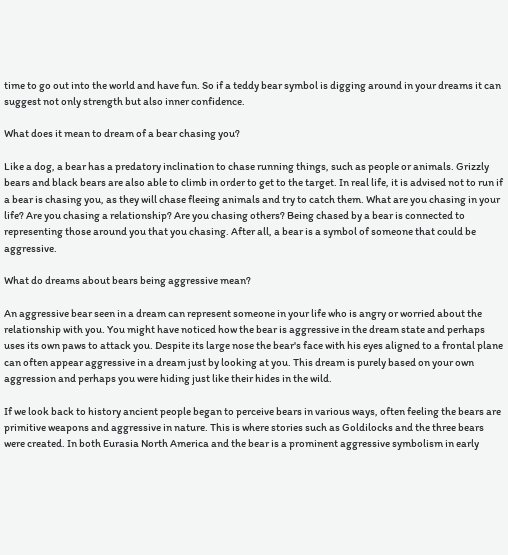time to go out into the world and have fun. So if a teddy bear symbol is digging around in your dreams it can suggest not only strength but also inner confidence.

What does it mean to dream of a bear chasing you?

Like a dog, a bear has a predatory inclination to chase running things, such as people or animals. Grizzly bears and black bears are also able to climb in order to get to the target. In real life, it is advised not to run if a bear is chasing you, as they will chase fleeing animals and try to catch them. What are you chasing in your life? Are you chasing a relationship? Are you chasing others? Being chased by a bear is connected to representing those around you that you chasing. After all, a bear is a symbol of someone that could be aggressive.

What do dreams about bears being aggressive mean?

An aggressive bear seen in a dream can represent someone in your life who is angry or worried about the relationship with you. You might have noticed how the bear is aggressive in the dream state and perhaps uses its own paws to attack you. Despite its large nose the bear's face with his eyes aligned to a frontal plane can often appear aggressive in a dream just by looking at you. This dream is purely based on your own aggression and perhaps you were hiding just like their hides in the wild.

If we look back to history ancient people began to perceive bears in various ways, often feeling the bears are primitive weapons and aggressive in nature. This is where stories such as Goldilocks and the three bears were created. In both Eurasia North America and the bear is a prominent aggressive symbolism in early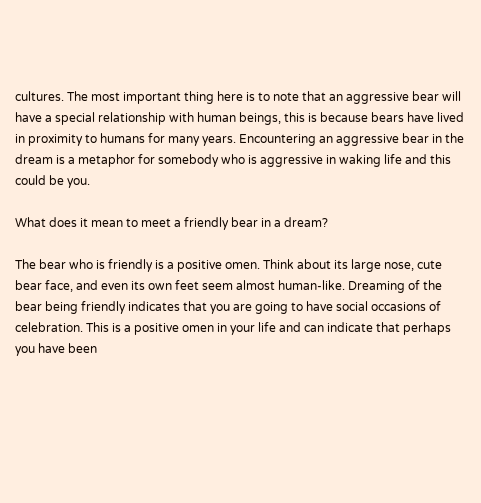cultures. The most important thing here is to note that an aggressive bear will have a special relationship with human beings, this is because bears have lived in proximity to humans for many years. Encountering an aggressive bear in the dream is a metaphor for somebody who is aggressive in waking life and this could be you.

What does it mean to meet a friendly bear in a dream?

The bear who is friendly is a positive omen. Think about its large nose, cute bear face, and even its own feet seem almost human-like. Dreaming of the bear being friendly indicates that you are going to have social occasions of celebration. This is a positive omen in your life and can indicate that perhaps you have been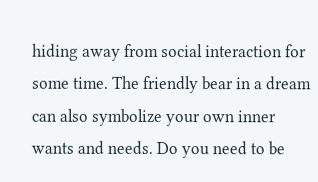hiding away from social interaction for some time. The friendly bear in a dream can also symbolize your own inner wants and needs. Do you need to be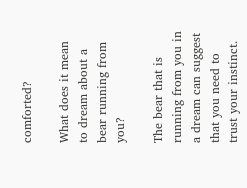comforted?

What does it mean to dream about a bear running from you?

The bear that is running from you in a dream can suggest that you need to trust your instinct.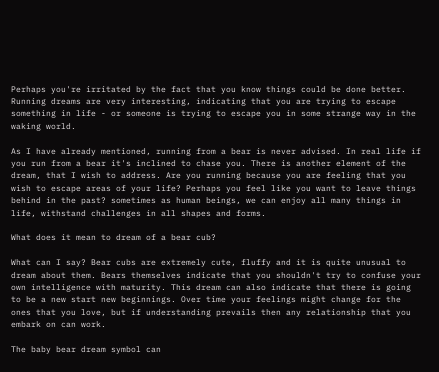Perhaps you're irritated by the fact that you know things could be done better. Running dreams are very interesting, indicating that you are trying to escape something in life - or someone is trying to escape you in some strange way in the waking world.

As I have already mentioned, running from a bear is never advised. In real life if you run from a bear it's inclined to chase you. There is another element of the dream, that I wish to address. Are you running because you are feeling that you wish to escape areas of your life? Perhaps you feel like you want to leave things behind in the past? sometimes as human beings, we can enjoy all many things in life, withstand challenges in all shapes and forms.

What does it mean to dream of a bear cub?

What can I say? Bear cubs are extremely cute, fluffy and it is quite unusual to dream about them. Bears themselves indicate that you shouldn't try to confuse your own intelligence with maturity. This dream can also indicate that there is going to be a new start new beginnings. Over time your feelings might change for the ones that you love, but if understanding prevails then any relationship that you embark on can work.

The baby bear dream symbol can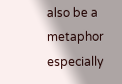also be a metaphor especially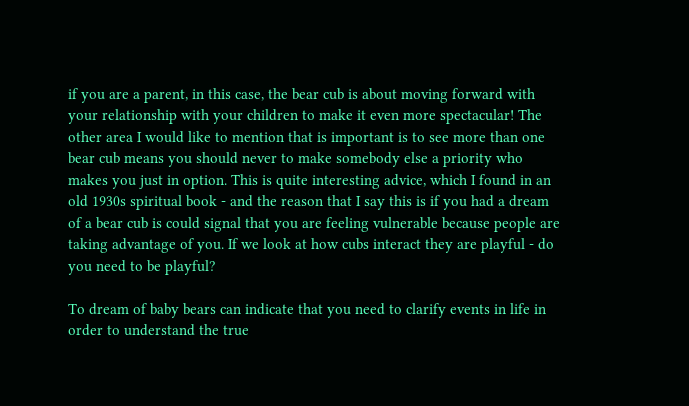if you are a parent, in this case, the bear cub is about moving forward with your relationship with your children to make it even more spectacular! The other area I would like to mention that is important is to see more than one bear cub means you should never to make somebody else a priority who makes you just in option. This is quite interesting advice, which I found in an old 1930s spiritual book - and the reason that I say this is if you had a dream of a bear cub is could signal that you are feeling vulnerable because people are taking advantage of you. If we look at how cubs interact they are playful - do you need to be playful?

To dream of baby bears can indicate that you need to clarify events in life in order to understand the true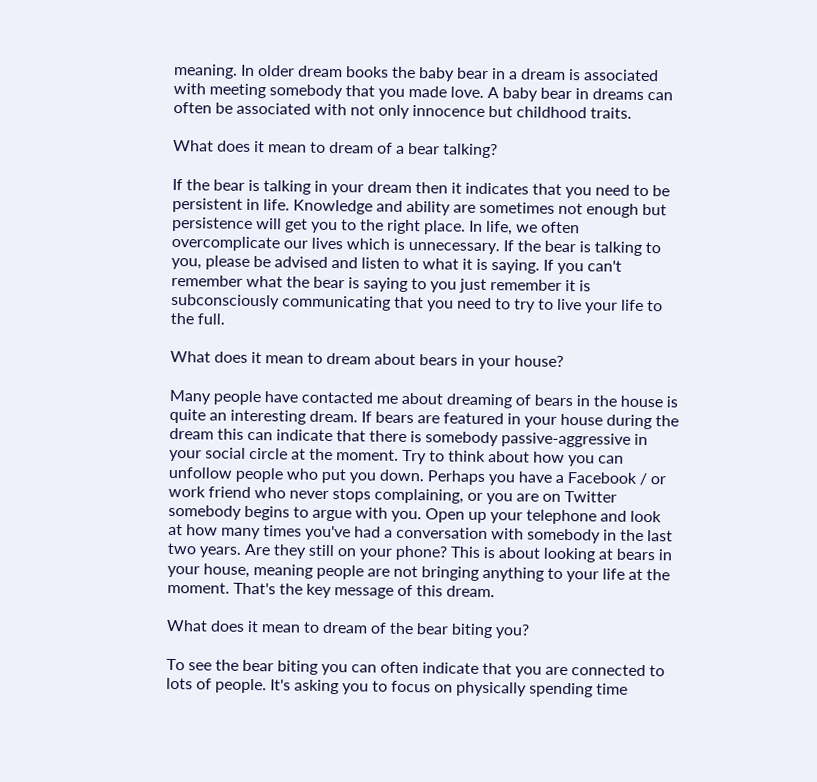meaning. In older dream books the baby bear in a dream is associated with meeting somebody that you made love. A baby bear in dreams can often be associated with not only innocence but childhood traits.

What does it mean to dream of a bear talking?

If the bear is talking in your dream then it indicates that you need to be persistent in life. Knowledge and ability are sometimes not enough but persistence will get you to the right place. In life, we often overcomplicate our lives which is unnecessary. If the bear is talking to you, please be advised and listen to what it is saying. If you can't remember what the bear is saying to you just remember it is subconsciously communicating that you need to try to live your life to the full.

What does it mean to dream about bears in your house?

Many people have contacted me about dreaming of bears in the house is quite an interesting dream. If bears are featured in your house during the dream this can indicate that there is somebody passive-aggressive in your social circle at the moment. Try to think about how you can unfollow people who put you down. Perhaps you have a Facebook / or work friend who never stops complaining, or you are on Twitter somebody begins to argue with you. Open up your telephone and look at how many times you've had a conversation with somebody in the last two years. Are they still on your phone? This is about looking at bears in your house, meaning people are not bringing anything to your life at the moment. That's the key message of this dream.

What does it mean to dream of the bear biting you?

To see the bear biting you can often indicate that you are connected to lots of people. It's asking you to focus on physically spending time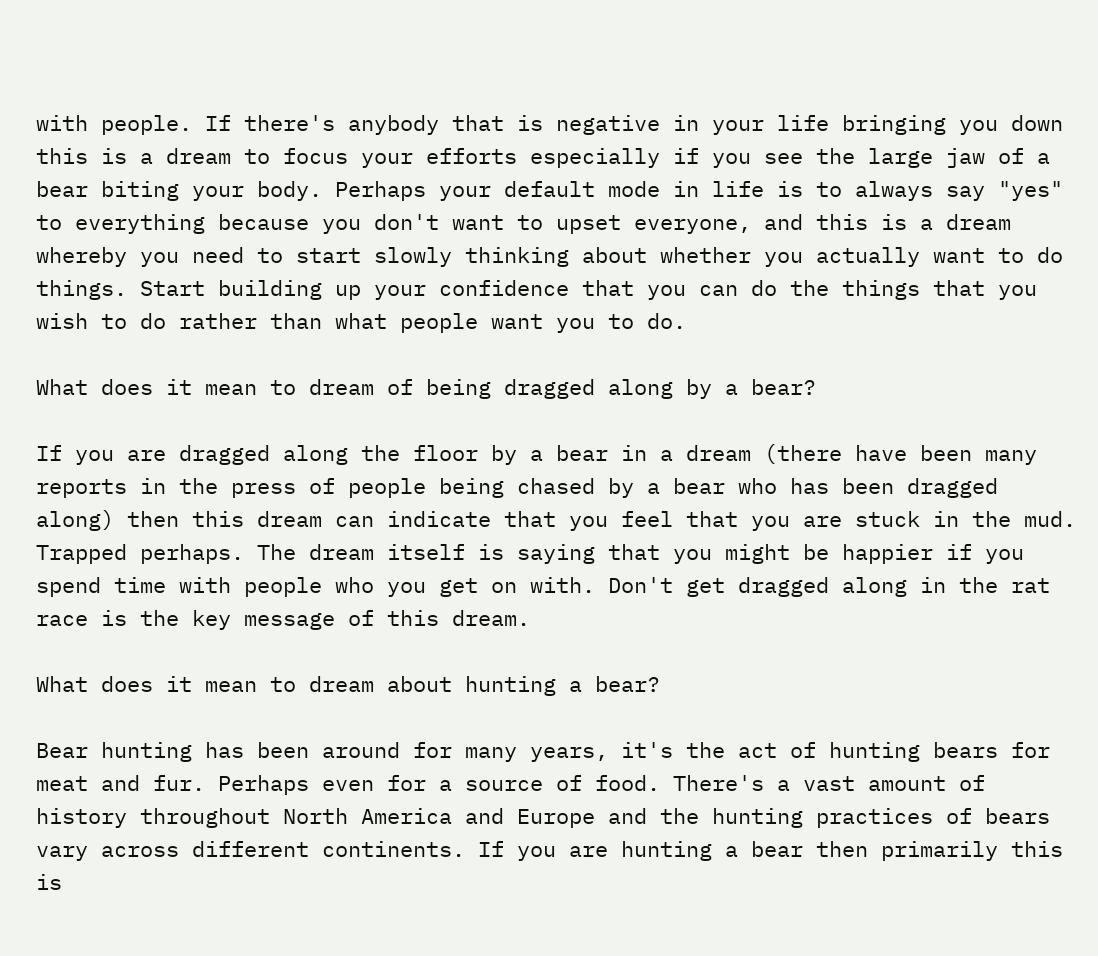with people. If there's anybody that is negative in your life bringing you down this is a dream to focus your efforts especially if you see the large jaw of a bear biting your body. Perhaps your default mode in life is to always say "yes" to everything because you don't want to upset everyone, and this is a dream whereby you need to start slowly thinking about whether you actually want to do things. Start building up your confidence that you can do the things that you wish to do rather than what people want you to do.

What does it mean to dream of being dragged along by a bear?

If you are dragged along the floor by a bear in a dream (there have been many reports in the press of people being chased by a bear who has been dragged along) then this dream can indicate that you feel that you are stuck in the mud. Trapped perhaps. The dream itself is saying that you might be happier if you spend time with people who you get on with. Don't get dragged along in the rat race is the key message of this dream.

What does it mean to dream about hunting a bear?

Bear hunting has been around for many years, it's the act of hunting bears for meat and fur. Perhaps even for a source of food. There's a vast amount of history throughout North America and Europe and the hunting practices of bears vary across different continents. If you are hunting a bear then primarily this is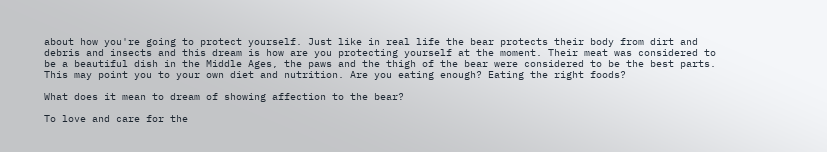about how you're going to protect yourself. Just like in real life the bear protects their body from dirt and debris and insects and this dream is how are you protecting yourself at the moment. Their meat was considered to be a beautiful dish in the Middle Ages, the paws and the thigh of the bear were considered to be the best parts. This may point you to your own diet and nutrition. Are you eating enough? Eating the right foods?

What does it mean to dream of showing affection to the bear?

To love and care for the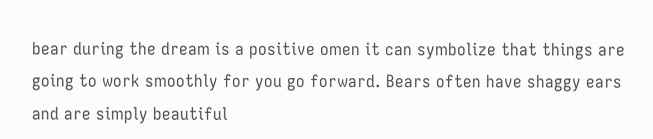bear during the dream is a positive omen it can symbolize that things are going to work smoothly for you go forward. Bears often have shaggy ears and are simply beautiful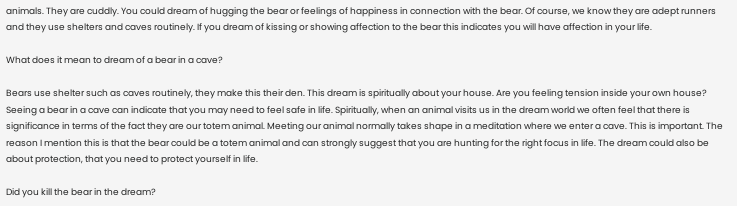animals. They are cuddly. You could dream of hugging the bear or feelings of happiness in connection with the bear. Of course, we know they are adept runners and they use shelters and caves routinely. If you dream of kissing or showing affection to the bear this indicates you will have affection in your life.

What does it mean to dream of a bear in a cave?

Bears use shelter such as caves routinely, they make this their den. This dream is spiritually about your house. Are you feeling tension inside your own house? Seeing a bear in a cave can indicate that you may need to feel safe in life. Spiritually, when an animal visits us in the dream world we often feel that there is significance in terms of the fact they are our totem animal. Meeting our animal normally takes shape in a meditation where we enter a cave. This is important. The reason I mention this is that the bear could be a totem animal and can strongly suggest that you are hunting for the right focus in life. The dream could also be about protection, that you need to protect yourself in life.

Did you kill the bear in the dream?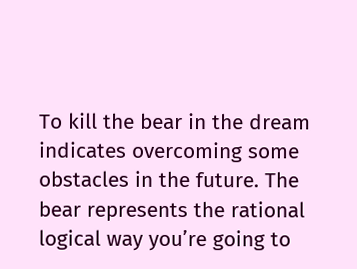To kill the bear in the dream indicates overcoming some obstacles in the future. The bear represents the rational logical way you’re going to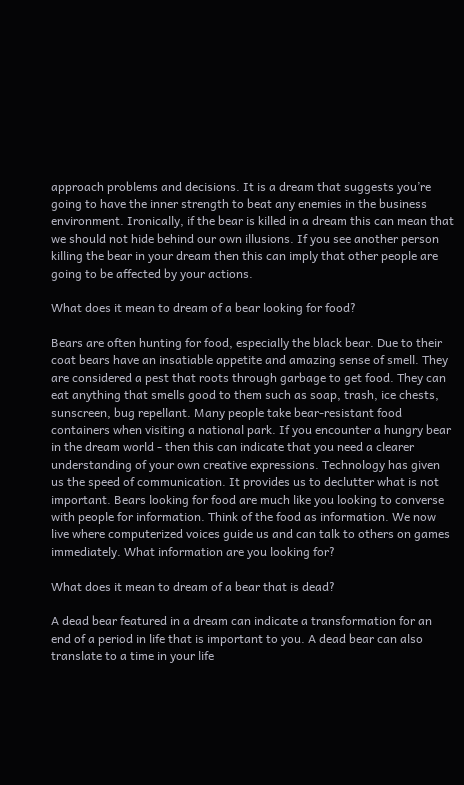approach problems and decisions. It is a dream that suggests you’re going to have the inner strength to beat any enemies in the business environment. Ironically, if the bear is killed in a dream this can mean that we should not hide behind our own illusions. If you see another person killing the bear in your dream then this can imply that other people are going to be affected by your actions.

What does it mean to dream of a bear looking for food?

Bears are often hunting for food, especially the black bear. Due to their coat bears have an insatiable appetite and amazing sense of smell. They are considered a pest that roots through garbage to get food. They can eat anything that smells good to them such as soap, trash, ice chests, sunscreen, bug repellant. Many people take bear-resistant food containers when visiting a national park. If you encounter a hungry bear in the dream world - then this can indicate that you need a clearer understanding of your own creative expressions. Technology has given us the speed of communication. It provides us to declutter what is not important. Bears looking for food are much like you looking to converse with people for information. Think of the food as information. We now live where computerized voices guide us and can talk to others on games immediately. What information are you looking for?

What does it mean to dream of a bear that is dead?

A dead bear featured in a dream can indicate a transformation for an end of a period in life that is important to you. A dead bear can also translate to a time in your life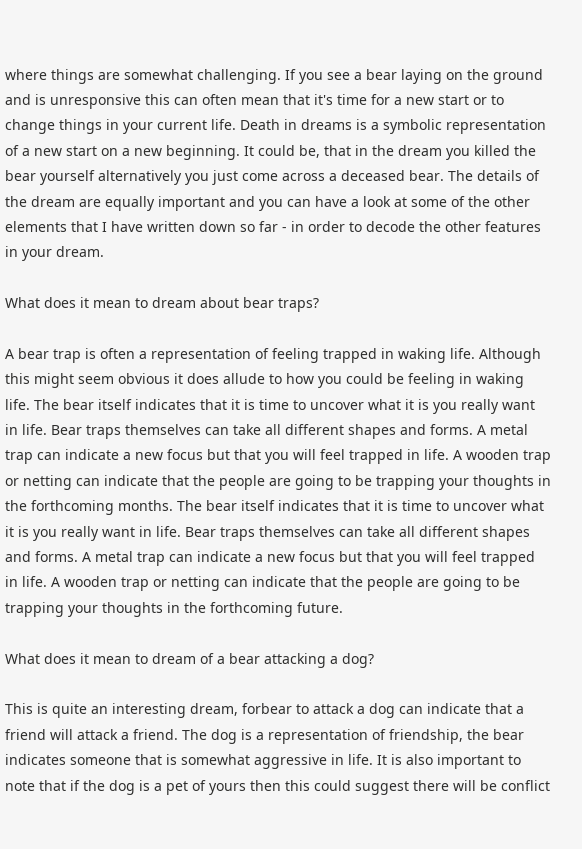where things are somewhat challenging. If you see a bear laying on the ground and is unresponsive this can often mean that it's time for a new start or to change things in your current life. Death in dreams is a symbolic representation of a new start on a new beginning. It could be, that in the dream you killed the bear yourself alternatively you just come across a deceased bear. The details of the dream are equally important and you can have a look at some of the other elements that I have written down so far - in order to decode the other features in your dream.

What does it mean to dream about bear traps?

A bear trap is often a representation of feeling trapped in waking life. Although this might seem obvious it does allude to how you could be feeling in waking life. The bear itself indicates that it is time to uncover what it is you really want in life. Bear traps themselves can take all different shapes and forms. A metal trap can indicate a new focus but that you will feel trapped in life. A wooden trap or netting can indicate that the people are going to be trapping your thoughts in the forthcoming months. The bear itself indicates that it is time to uncover what it is you really want in life. Bear traps themselves can take all different shapes and forms. A metal trap can indicate a new focus but that you will feel trapped in life. A wooden trap or netting can indicate that the people are going to be trapping your thoughts in the forthcoming future.

What does it mean to dream of a bear attacking a dog?

This is quite an interesting dream, forbear to attack a dog can indicate that a friend will attack a friend. The dog is a representation of friendship, the bear indicates someone that is somewhat aggressive in life. It is also important to note that if the dog is a pet of yours then this could suggest there will be conflict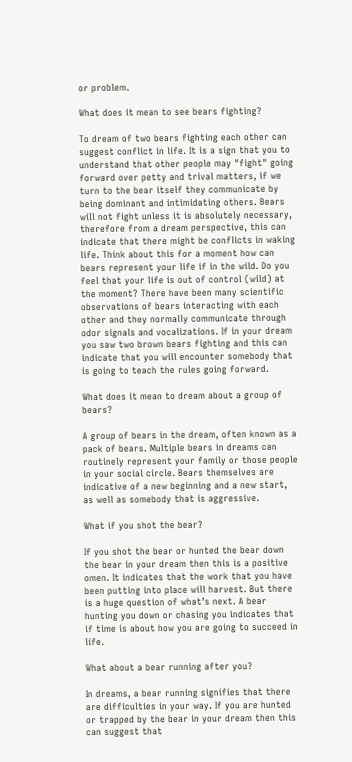or problem.

What does it mean to see bears fighting?

To dream of two bears fighting each other can suggest conflict in life. It is a sign that you to understand that other people may "fight" going forward over petty and trival matters, if we turn to the bear itself they communicate by being dominant and intimidating others. Bears will not fight unless it is absolutely necessary, therefore from a dream perspective, this can indicate that there might be conflicts in waking life. Think about this for a moment how can bears represent your life if in the wild. Do you feel that your life is out of control (wild) at the moment? There have been many scientific observations of bears interacting with each other and they normally communicate through odor signals and vocalizations. If in your dream you saw two brown bears fighting and this can indicate that you will encounter somebody that is going to teach the rules going forward.

What does it mean to dream about a group of bears?

A group of bears in the dream, often known as a pack of bears. Multiple bears in dreams can routinely represent your family or those people in your social circle. Bears themselves are indicative of a new beginning and a new start, as well as somebody that is aggressive.

What if you shot the bear?

If you shot the bear or hunted the bear down the bear in your dream then this is a positive omen. It indicates that the work that you have been putting into place will harvest. But there is a huge question of what’s next. A bear hunting you down or chasing you indicates that if time is about how you are going to succeed in life.

What about a bear running after you?

In dreams, a bear running signifies that there are difficulties in your way. If you are hunted or trapped by the bear in your dream then this can suggest that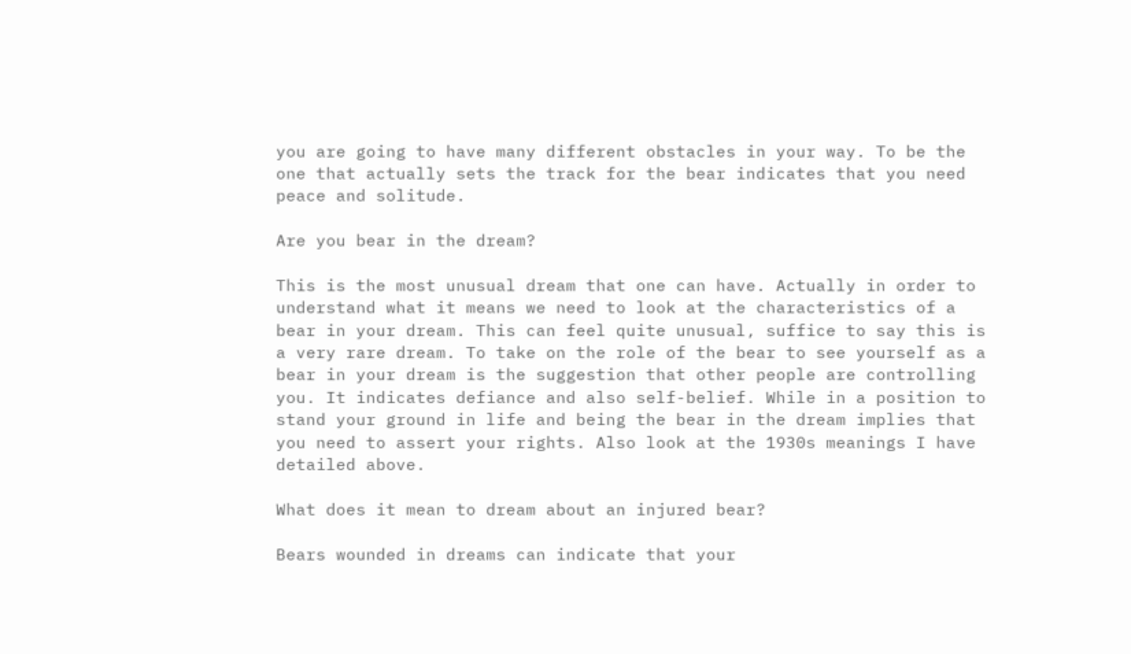you are going to have many different obstacles in your way. To be the one that actually sets the track for the bear indicates that you need peace and solitude.

Are you bear in the dream?

This is the most unusual dream that one can have. Actually in order to understand what it means we need to look at the characteristics of a bear in your dream. This can feel quite unusual, suffice to say this is a very rare dream. To take on the role of the bear to see yourself as a bear in your dream is the suggestion that other people are controlling you. It indicates defiance and also self-belief. While in a position to stand your ground in life and being the bear in the dream implies that you need to assert your rights. Also look at the 1930s meanings I have detailed above.

What does it mean to dream about an injured bear?

Bears wounded in dreams can indicate that your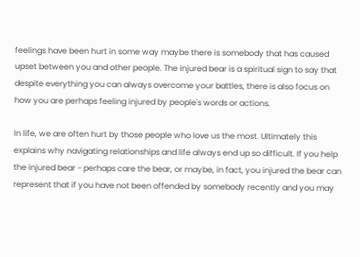feelings have been hurt in some way maybe there is somebody that has caused upset between you and other people. The injured bear is a spiritual sign to say that despite everything you can always overcome your battles, there is also focus on how you are perhaps feeling injured by people's words or actions.

In life, we are often hurt by those people who love us the most. Ultimately this explains why navigating relationships and life always end up so difficult. If you help the injured bear - perhaps care the bear, or maybe, in fact, you injured the bear can represent that if you have not been offended by somebody recently and you may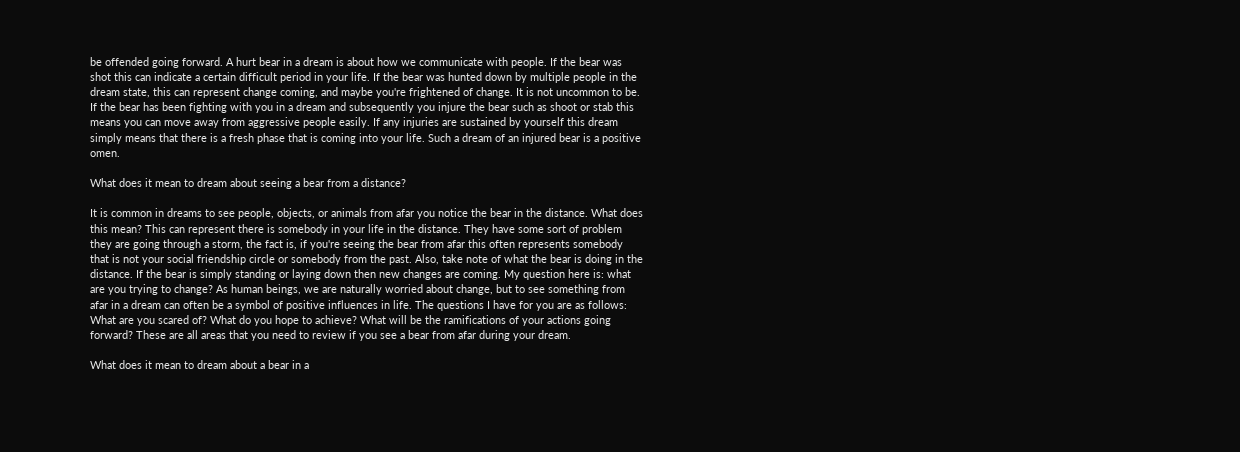be offended going forward. A hurt bear in a dream is about how we communicate with people. If the bear was shot this can indicate a certain difficult period in your life. If the bear was hunted down by multiple people in the dream state, this can represent change coming, and maybe you're frightened of change. It is not uncommon to be. If the bear has been fighting with you in a dream and subsequently you injure the bear such as shoot or stab this means you can move away from aggressive people easily. If any injuries are sustained by yourself this dream simply means that there is a fresh phase that is coming into your life. Such a dream of an injured bear is a positive omen.

What does it mean to dream about seeing a bear from a distance?

It is common in dreams to see people, objects, or animals from afar you notice the bear in the distance. What does this mean? This can represent there is somebody in your life in the distance. They have some sort of problem they are going through a storm, the fact is, if you're seeing the bear from afar this often represents somebody that is not your social friendship circle or somebody from the past. Also, take note of what the bear is doing in the distance. If the bear is simply standing or laying down then new changes are coming. My question here is: what are you trying to change? As human beings, we are naturally worried about change, but to see something from afar in a dream can often be a symbol of positive influences in life. The questions I have for you are as follows: What are you scared of? What do you hope to achieve? What will be the ramifications of your actions going forward? These are all areas that you need to review if you see a bear from afar during your dream.

What does it mean to dream about a bear in a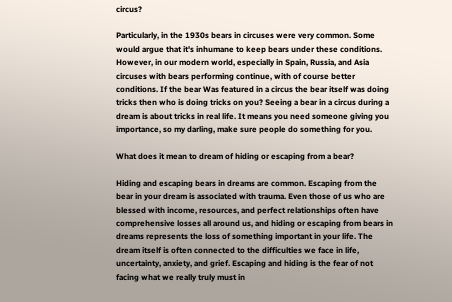circus?

Particularly, in the 1930s bears in circuses were very common. Some would argue that it's inhumane to keep bears under these conditions. However, in our modern world, especially in Spain, Russia, and Asia circuses with bears performing continue, with of course better conditions. If the bear Was featured in a circus the bear itself was doing tricks then who is doing tricks on you? Seeing a bear in a circus during a dream is about tricks in real life. It means you need someone giving you importance, so my darling, make sure people do something for you.

What does it mean to dream of hiding or escaping from a bear?

Hiding and escaping bears in dreams are common. Escaping from the bear in your dream is associated with trauma. Even those of us who are blessed with income, resources, and perfect relationships often have comprehensive losses all around us, and hiding or escaping from bears in dreams represents the loss of something important in your life. The dream itself is often connected to the difficulties we face in life, uncertainty, anxiety, and grief. Escaping and hiding is the fear of not facing what we really truly must in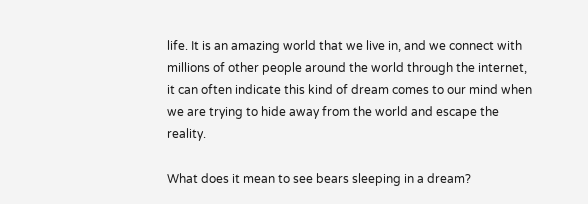life. It is an amazing world that we live in, and we connect with millions of other people around the world through the internet, it can often indicate this kind of dream comes to our mind when we are trying to hide away from the world and escape the reality.

What does it mean to see bears sleeping in a dream?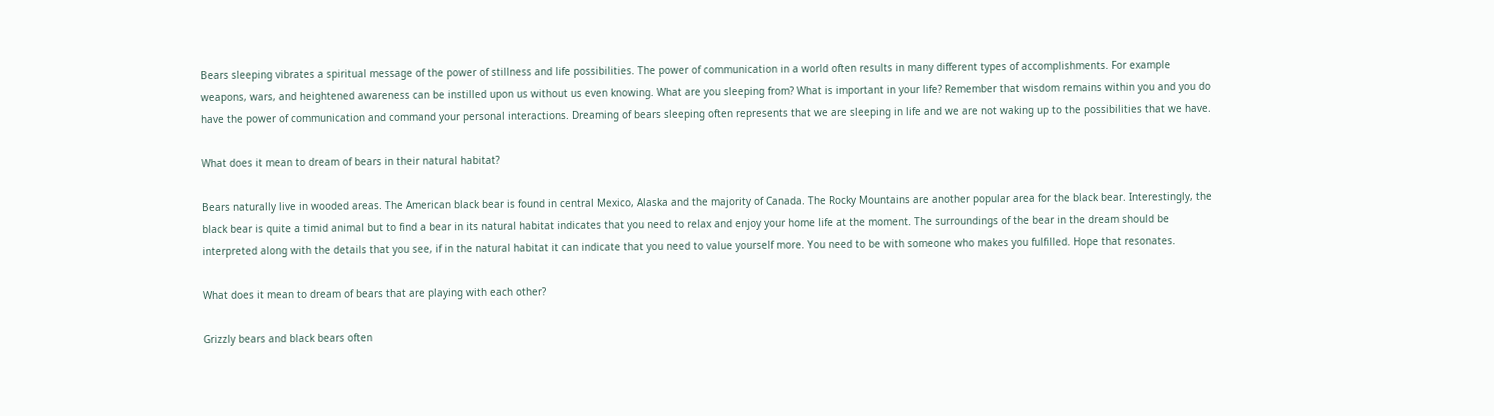Bears sleeping vibrates a spiritual message of the power of stillness and life possibilities. The power of communication in a world often results in many different types of accomplishments. For example weapons, wars, and heightened awareness can be instilled upon us without us even knowing. What are you sleeping from? What is important in your life? Remember that wisdom remains within you and you do have the power of communication and command your personal interactions. Dreaming of bears sleeping often represents that we are sleeping in life and we are not waking up to the possibilities that we have.

What does it mean to dream of bears in their natural habitat?

Bears naturally live in wooded areas. The American black bear is found in central Mexico, Alaska and the majority of Canada. The Rocky Mountains are another popular area for the black bear. Interestingly, the black bear is quite a timid animal but to find a bear in its natural habitat indicates that you need to relax and enjoy your home life at the moment. The surroundings of the bear in the dream should be interpreted along with the details that you see, if in the natural habitat it can indicate that you need to value yourself more. You need to be with someone who makes you fulfilled. Hope that resonates.

What does it mean to dream of bears that are playing with each other?

Grizzly bears and black bears often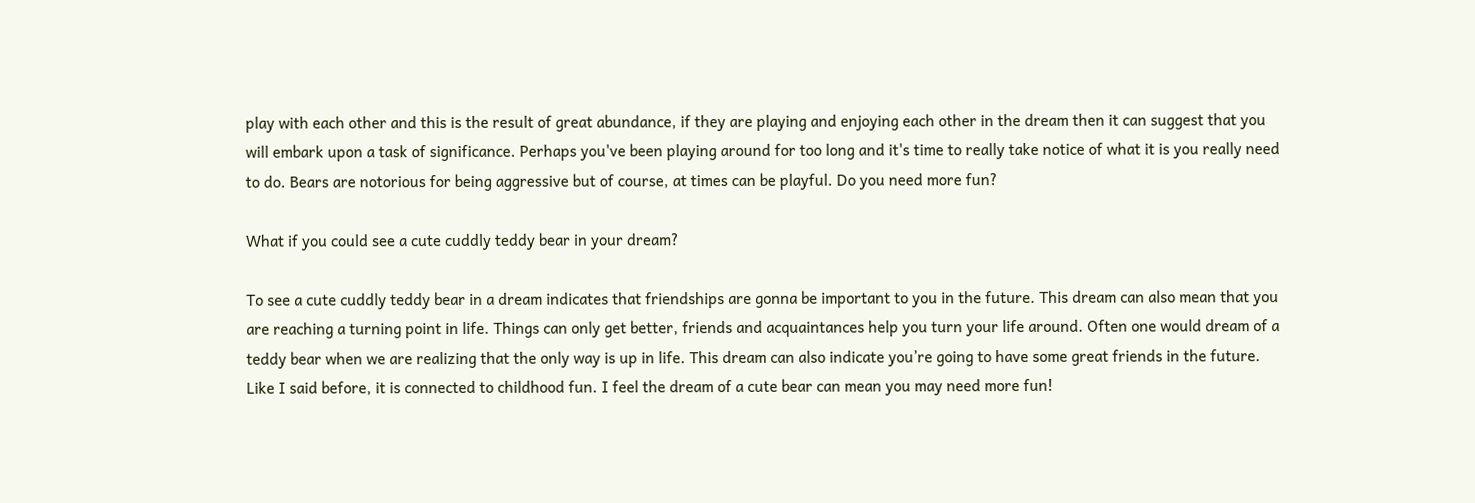play with each other and this is the result of great abundance, if they are playing and enjoying each other in the dream then it can suggest that you will embark upon a task of significance. Perhaps you've been playing around for too long and it's time to really take notice of what it is you really need to do. Bears are notorious for being aggressive but of course, at times can be playful. Do you need more fun?

What if you could see a cute cuddly teddy bear in your dream?

To see a cute cuddly teddy bear in a dream indicates that friendships are gonna be important to you in the future. This dream can also mean that you are reaching a turning point in life. Things can only get better, friends and acquaintances help you turn your life around. Often one would dream of a teddy bear when we are realizing that the only way is up in life. This dream can also indicate you’re going to have some great friends in the future. Like I said before, it is connected to childhood fun. I feel the dream of a cute bear can mean you may need more fun!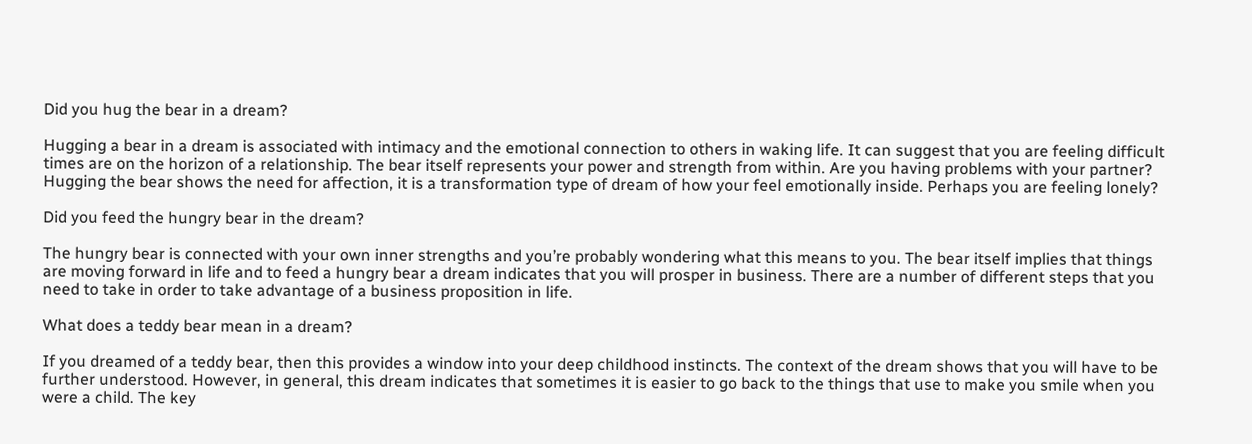Did you hug the bear in a dream?

Hugging a bear in a dream is associated with intimacy and the emotional connection to others in waking life. It can suggest that you are feeling difficult times are on the horizon of a relationship. The bear itself represents your power and strength from within. Are you having problems with your partner? Hugging the bear shows the need for affection, it is a transformation type of dream of how your feel emotionally inside. Perhaps you are feeling lonely?

Did you feed the hungry bear in the dream?

The hungry bear is connected with your own inner strengths and you’re probably wondering what this means to you. The bear itself implies that things are moving forward in life and to feed a hungry bear a dream indicates that you will prosper in business. There are a number of different steps that you need to take in order to take advantage of a business proposition in life.

What does a teddy bear mean in a dream?

If you dreamed of a teddy bear, then this provides a window into your deep childhood instincts. The context of the dream shows that you will have to be further understood. However, in general, this dream indicates that sometimes it is easier to go back to the things that use to make you smile when you were a child. The key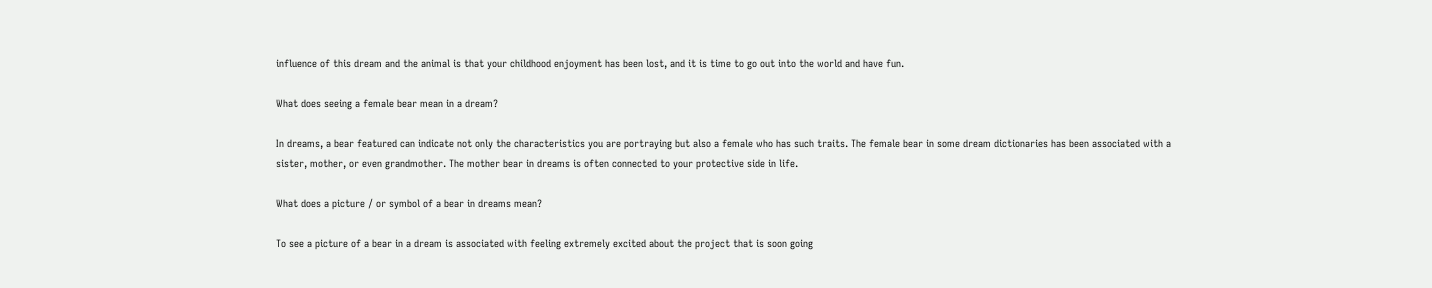influence of this dream and the animal is that your childhood enjoyment has been lost, and it is time to go out into the world and have fun.

What does seeing a female bear mean in a dream?

In dreams, a bear featured can indicate not only the characteristics you are portraying but also a female who has such traits. The female bear in some dream dictionaries has been associated with a sister, mother, or even grandmother. The mother bear in dreams is often connected to your protective side in life.

What does a picture / or symbol of a bear in dreams mean?

To see a picture of a bear in a dream is associated with feeling extremely excited about the project that is soon going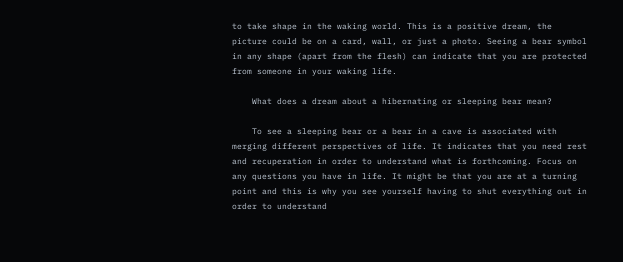to take shape in the waking world. This is a positive dream, the picture could be on a card, wall, or just a photo. Seeing a bear symbol in any shape (apart from the flesh) can indicate that you are protected from someone in your waking life.

    What does a dream about a hibernating or sleeping bear mean?

    To see a sleeping bear or a bear in a cave is associated with merging different perspectives of life. It indicates that you need rest and recuperation in order to understand what is forthcoming. Focus on any questions you have in life. It might be that you are at a turning point and this is why you see yourself having to shut everything out in order to understand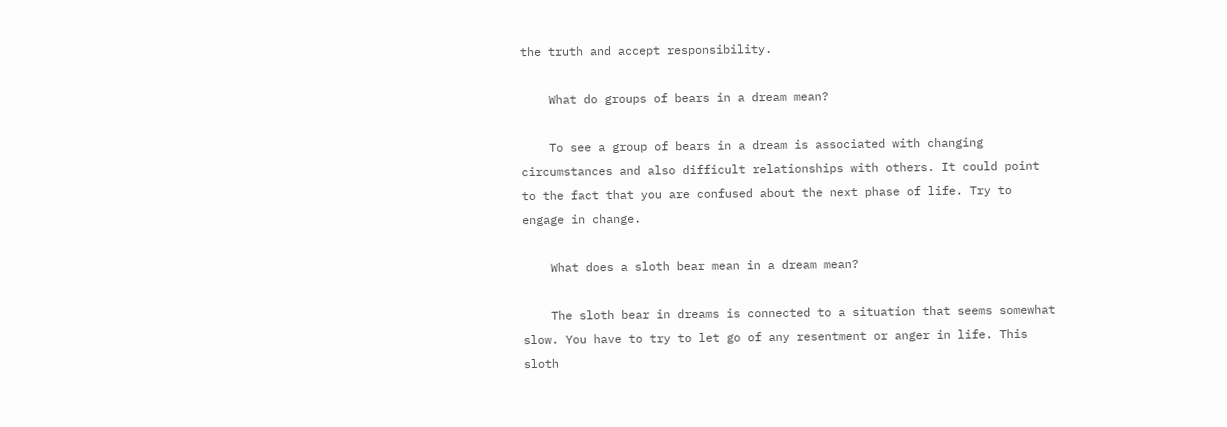the truth and accept responsibility.

    What do groups of bears in a dream mean?

    To see a group of bears in a dream is associated with changing circumstances and also difficult relationships with others. It could point to the fact that you are confused about the next phase of life. Try to engage in change.

    What does a sloth bear mean in a dream mean?

    The sloth bear in dreams is connected to a situation that seems somewhat slow. You have to try to let go of any resentment or anger in life. This sloth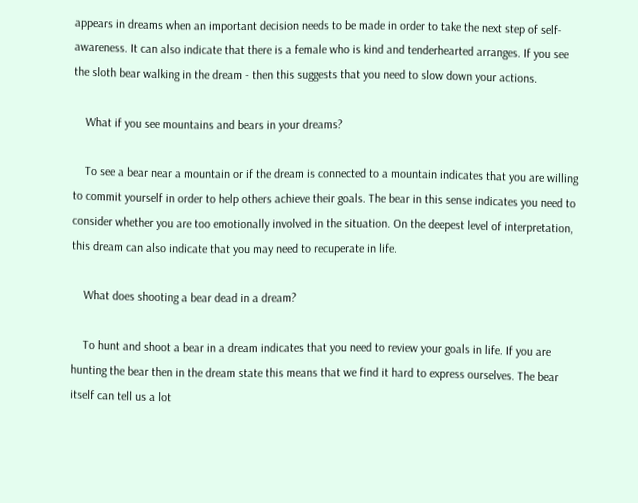appears in dreams when an important decision needs to be made in order to take the next step of self-awareness. It can also indicate that there is a female who is kind and tenderhearted arranges. If you see the sloth bear walking in the dream - then this suggests that you need to slow down your actions.

    What if you see mountains and bears in your dreams?

    To see a bear near a mountain or if the dream is connected to a mountain indicates that you are willing to commit yourself in order to help others achieve their goals. The bear in this sense indicates you need to consider whether you are too emotionally involved in the situation. On the deepest level of interpretation, this dream can also indicate that you may need to recuperate in life.

    What does shooting a bear dead in a dream?

    To hunt and shoot a bear in a dream indicates that you need to review your goals in life. If you are hunting the bear then in the dream state this means that we find it hard to express ourselves. The bear itself can tell us a lot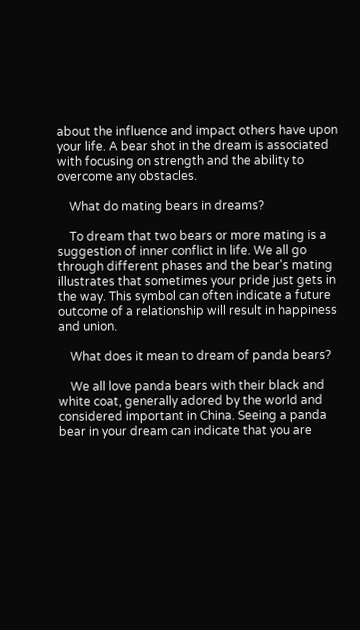about the influence and impact others have upon your life. A bear shot in the dream is associated with focusing on strength and the ability to overcome any obstacles.

    What do mating bears in dreams?

    To dream that two bears or more mating is a suggestion of inner conflict in life. We all go through different phases and the bear's mating illustrates that sometimes your pride just gets in the way. This symbol can often indicate a future outcome of a relationship will result in happiness and union.

    What does it mean to dream of panda bears?

    We all love panda bears with their black and white coat, generally adored by the world and considered important in China. Seeing a panda bear in your dream can indicate that you are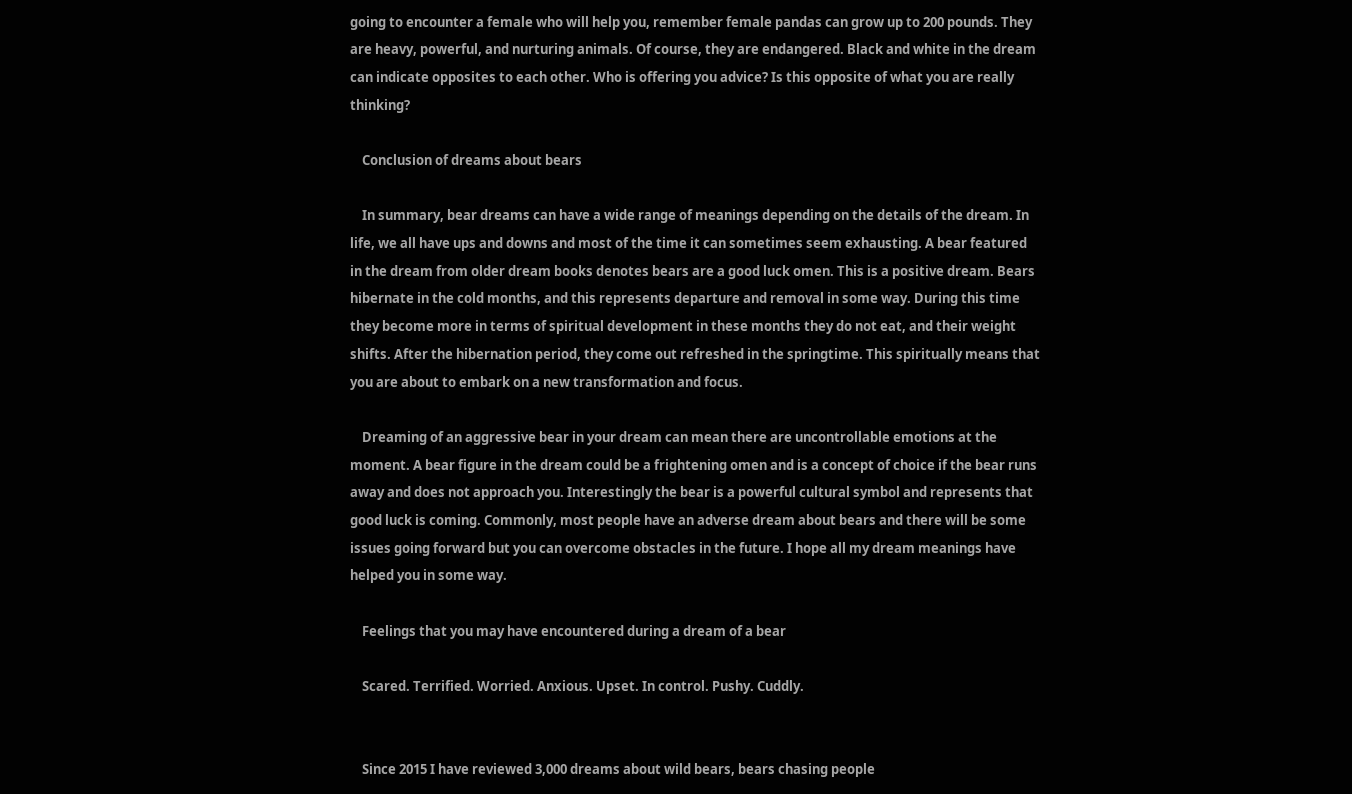going to encounter a female who will help you, remember female pandas can grow up to 200 pounds. They are heavy, powerful, and nurturing animals. Of course, they are endangered. Black and white in the dream can indicate opposites to each other. Who is offering you advice? Is this opposite of what you are really thinking?

    Conclusion of dreams about bears

    In summary, bear dreams can have a wide range of meanings depending on the details of the dream. In life, we all have ups and downs and most of the time it can sometimes seem exhausting. A bear featured in the dream from older dream books denotes bears are a good luck omen. This is a positive dream. Bears hibernate in the cold months, and this represents departure and removal in some way. During this time they become more in terms of spiritual development in these months they do not eat, and their weight shifts. After the hibernation period, they come out refreshed in the springtime. This spiritually means that you are about to embark on a new transformation and focus.

    Dreaming of an aggressive bear in your dream can mean there are uncontrollable emotions at the moment. A bear figure in the dream could be a frightening omen and is a concept of choice if the bear runs away and does not approach you. Interestingly the bear is a powerful cultural symbol and represents that good luck is coming. Commonly, most people have an adverse dream about bears and there will be some issues going forward but you can overcome obstacles in the future. I hope all my dream meanings have helped you in some way.

    Feelings that you may have encountered during a dream of a bear

    Scared. Terrified. Worried. Anxious. Upset. In control. Pushy. Cuddly.


    Since 2015 I have reviewed 3,000 dreams about wild bears, bears chasing people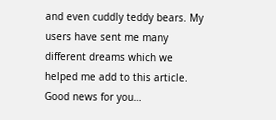and even cuddly teddy bears. My users have sent me many different dreams which we helped me add to this article.  Good news for you…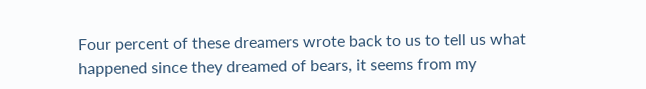Four percent of these dreamers wrote back to us to tell us what happened since they dreamed of bears, it seems from my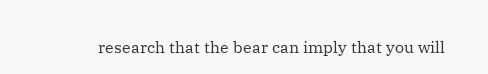research that the bear can imply that you will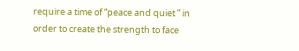require a time of “peace and quiet ” in order to create the strength to face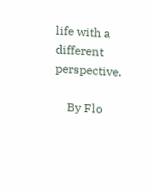life with a different perspective.

    By Flo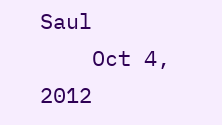Saul
    Oct 4, 2012